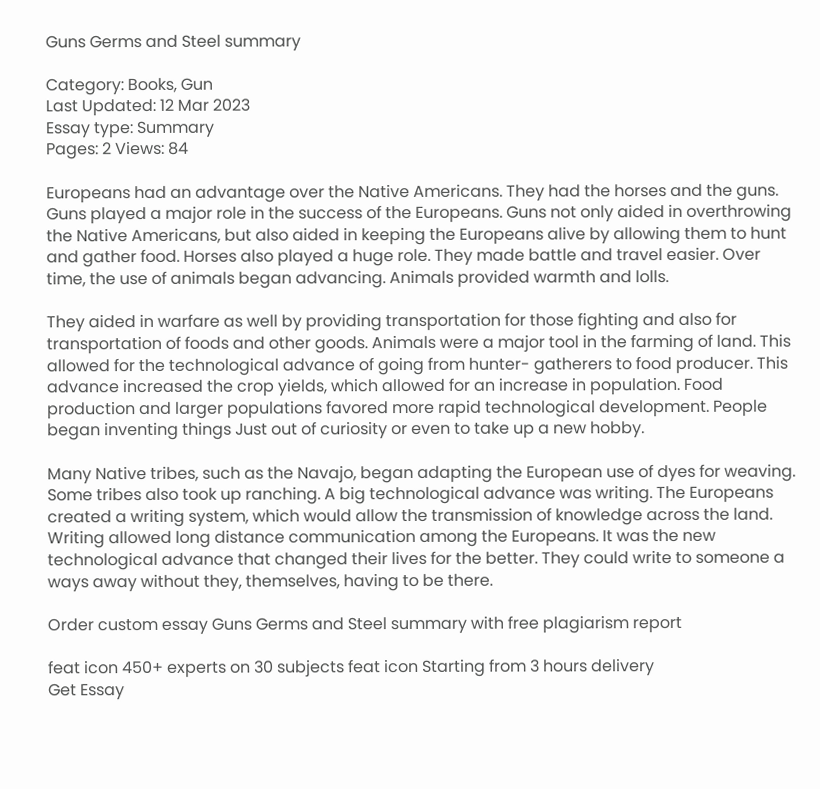Guns Germs and Steel summary

Category: Books, Gun
Last Updated: 12 Mar 2023
Essay type: Summary
Pages: 2 Views: 84

Europeans had an advantage over the Native Americans. They had the horses and the guns. Guns played a major role in the success of the Europeans. Guns not only aided in overthrowing the Native Americans, but also aided in keeping the Europeans alive by allowing them to hunt and gather food. Horses also played a huge role. They made battle and travel easier. Over time, the use of animals began advancing. Animals provided warmth and lolls.

They aided in warfare as well by providing transportation for those fighting and also for transportation of foods and other goods. Animals were a major tool in the farming of land. This allowed for the technological advance of going from hunter- gatherers to food producer. This advance increased the crop yields, which allowed for an increase in population. Food production and larger populations favored more rapid technological development. People began inventing things Just out of curiosity or even to take up a new hobby.

Many Native tribes, such as the Navajo, began adapting the European use of dyes for weaving. Some tribes also took up ranching. A big technological advance was writing. The Europeans created a writing system, which would allow the transmission of knowledge across the land. Writing allowed long distance communication among the Europeans. It was the new technological advance that changed their lives for the better. They could write to someone a ways away without they, themselves, having to be there.

Order custom essay Guns Germs and Steel summary with free plagiarism report

feat icon 450+ experts on 30 subjects feat icon Starting from 3 hours delivery
Get Essay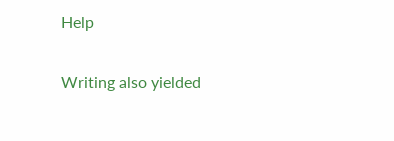Help

Writing also yielded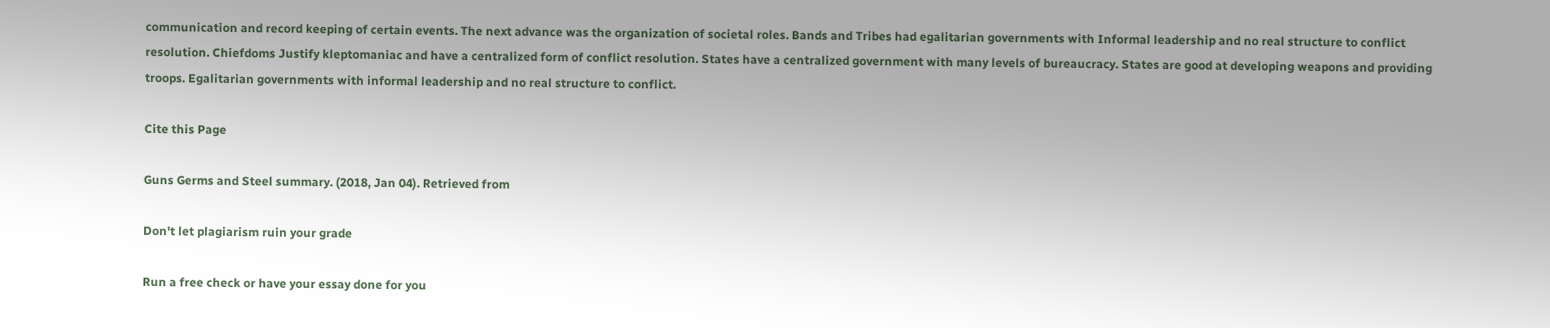communication and record keeping of certain events. The next advance was the organization of societal roles. Bands and Tribes had egalitarian governments with Informal leadership and no real structure to conflict resolution. Chiefdoms Justify kleptomaniac and have a centralized form of conflict resolution. States have a centralized government with many levels of bureaucracy. States are good at developing weapons and providing troops. Egalitarian governments with informal leadership and no real structure to conflict.

Cite this Page

Guns Germs and Steel summary. (2018, Jan 04). Retrieved from

Don't let plagiarism ruin your grade

Run a free check or have your essay done for you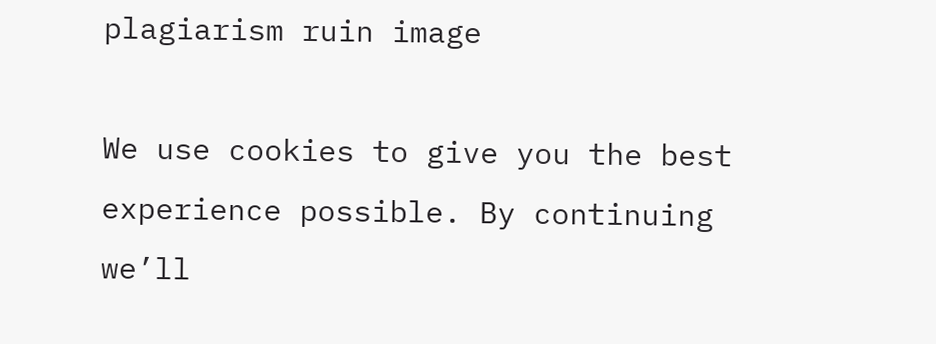plagiarism ruin image

We use cookies to give you the best experience possible. By continuing we’ll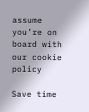assume you’re on board with our cookie policy

Save time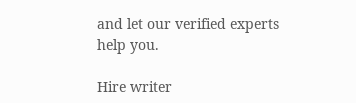and let our verified experts help you.

Hire writer